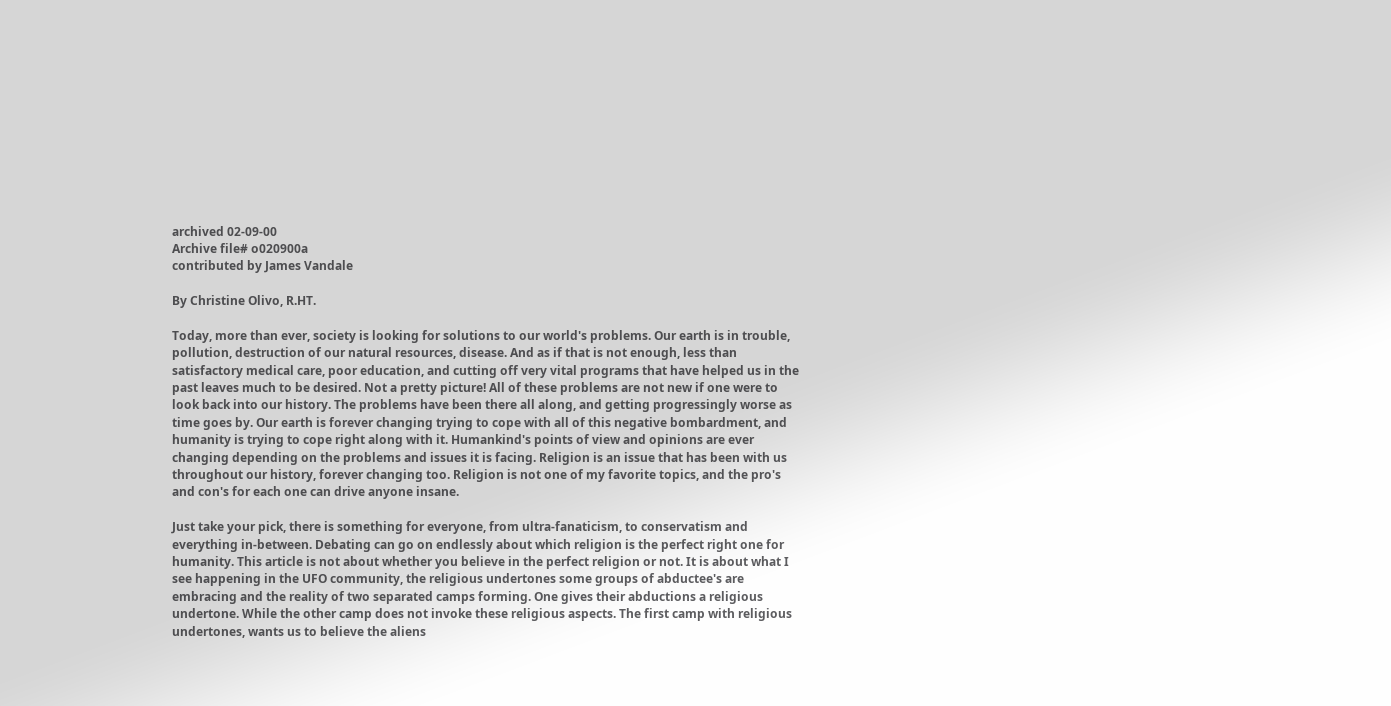archived 02-09-00
Archive file# o020900a
contributed by James Vandale

By Christine Olivo, R.HT.

Today, more than ever, society is looking for solutions to our world's problems. Our earth is in trouble, pollution, destruction of our natural resources, disease. And as if that is not enough, less than satisfactory medical care, poor education, and cutting off very vital programs that have helped us in the past leaves much to be desired. Not a pretty picture! All of these problems are not new if one were to look back into our history. The problems have been there all along, and getting progressingly worse as time goes by. Our earth is forever changing trying to cope with all of this negative bombardment, and humanity is trying to cope right along with it. Humankind's points of view and opinions are ever changing depending on the problems and issues it is facing. Religion is an issue that has been with us throughout our history, forever changing too. Religion is not one of my favorite topics, and the pro's and con's for each one can drive anyone insane.

Just take your pick, there is something for everyone, from ultra-fanaticism, to conservatism and everything in-between. Debating can go on endlessly about which religion is the perfect right one for humanity. This article is not about whether you believe in the perfect religion or not. It is about what I see happening in the UFO community, the religious undertones some groups of abductee's are embracing and the reality of two separated camps forming. One gives their abductions a religious undertone. While the other camp does not invoke these religious aspects. The first camp with religious undertones, wants us to believe the aliens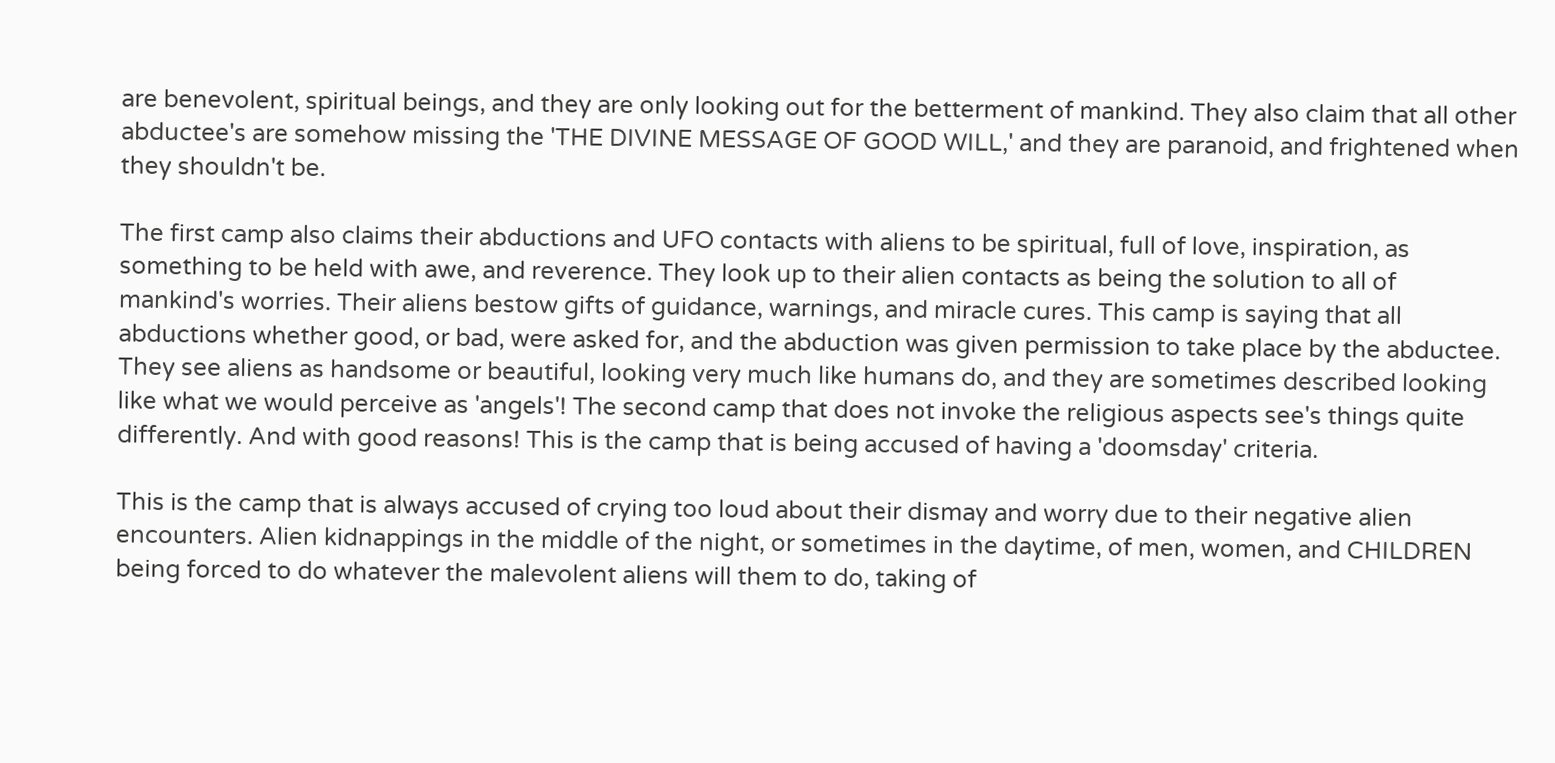are benevolent, spiritual beings, and they are only looking out for the betterment of mankind. They also claim that all other abductee's are somehow missing the 'THE DIVINE MESSAGE OF GOOD WILL,' and they are paranoid, and frightened when they shouldn't be.

The first camp also claims their abductions and UFO contacts with aliens to be spiritual, full of love, inspiration, as something to be held with awe, and reverence. They look up to their alien contacts as being the solution to all of mankind's worries. Their aliens bestow gifts of guidance, warnings, and miracle cures. This camp is saying that all abductions whether good, or bad, were asked for, and the abduction was given permission to take place by the abductee. They see aliens as handsome or beautiful, looking very much like humans do, and they are sometimes described looking like what we would perceive as 'angels'! The second camp that does not invoke the religious aspects see's things quite differently. And with good reasons! This is the camp that is being accused of having a 'doomsday' criteria.

This is the camp that is always accused of crying too loud about their dismay and worry due to their negative alien encounters. Alien kidnappings in the middle of the night, or sometimes in the daytime, of men, women, and CHILDREN being forced to do whatever the malevolent aliens will them to do, taking of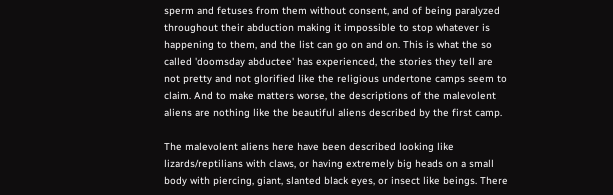sperm and fetuses from them without consent, and of being paralyzed throughout their abduction making it impossible to stop whatever is happening to them, and the list can go on and on. This is what the so called 'doomsday abductee' has experienced, the stories they tell are not pretty and not glorified like the religious undertone camps seem to claim. And to make matters worse, the descriptions of the malevolent aliens are nothing like the beautiful aliens described by the first camp.

The malevolent aliens here have been described looking like lizards/reptilians with claws, or having extremely big heads on a small body with piercing, giant, slanted black eyes, or insect like beings. There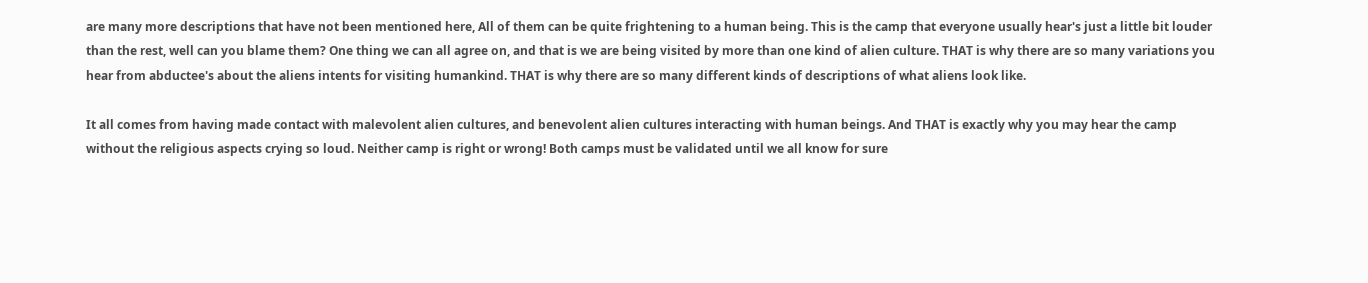are many more descriptions that have not been mentioned here, All of them can be quite frightening to a human being. This is the camp that everyone usually hear's just a little bit louder than the rest, well can you blame them? One thing we can all agree on, and that is we are being visited by more than one kind of alien culture. THAT is why there are so many variations you hear from abductee's about the aliens intents for visiting humankind. THAT is why there are so many different kinds of descriptions of what aliens look like.

It all comes from having made contact with malevolent alien cultures, and benevolent alien cultures interacting with human beings. And THAT is exactly why you may hear the camp without the religious aspects crying so loud. Neither camp is right or wrong! Both camps must be validated until we all know for sure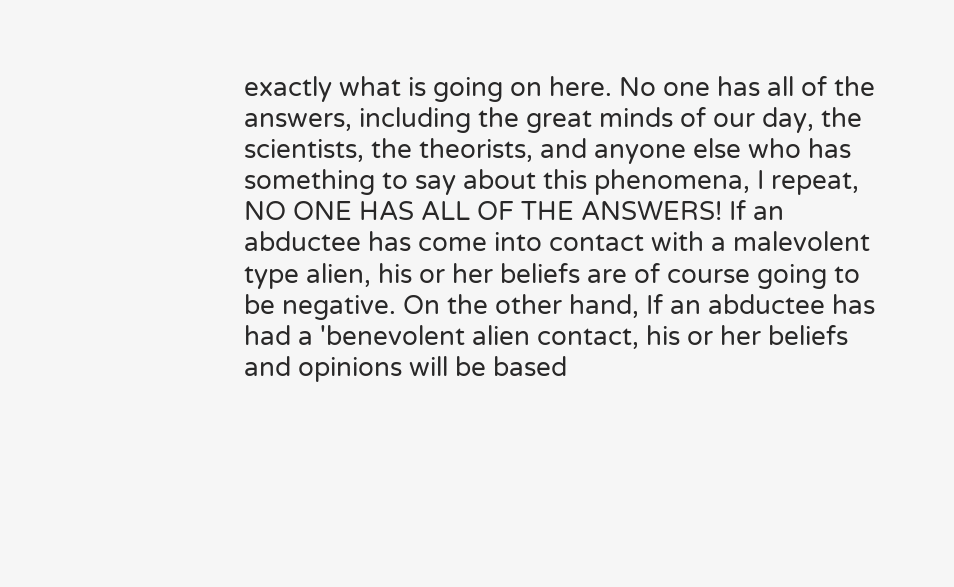exactly what is going on here. No one has all of the answers, including the great minds of our day, the scientists, the theorists, and anyone else who has something to say about this phenomena, I repeat, NO ONE HAS ALL OF THE ANSWERS! If an abductee has come into contact with a malevolent type alien, his or her beliefs are of course going to be negative. On the other hand, If an abductee has had a 'benevolent alien contact, his or her beliefs and opinions will be based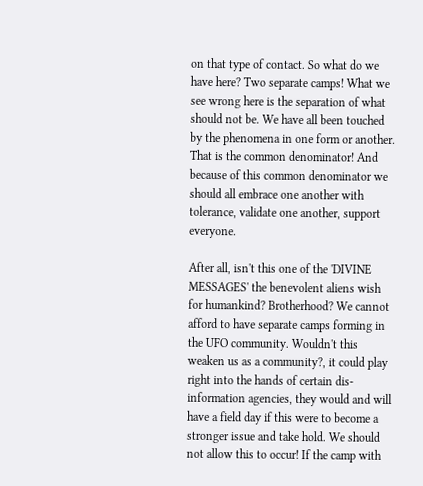on that type of contact. So what do we have here? Two separate camps! What we see wrong here is the separation of what should not be. We have all been touched by the phenomena in one form or another. That is the common denominator! And because of this common denominator we should all embrace one another with tolerance, validate one another, support everyone.

After all, isn't this one of the 'DIVINE MESSAGES' the benevolent aliens wish for humankind? Brotherhood? We cannot afford to have separate camps forming in the UFO community. Wouldn't this weaken us as a community?, it could play right into the hands of certain dis-information agencies, they would and will have a field day if this were to become a stronger issue and take hold. We should not allow this to occur! If the camp with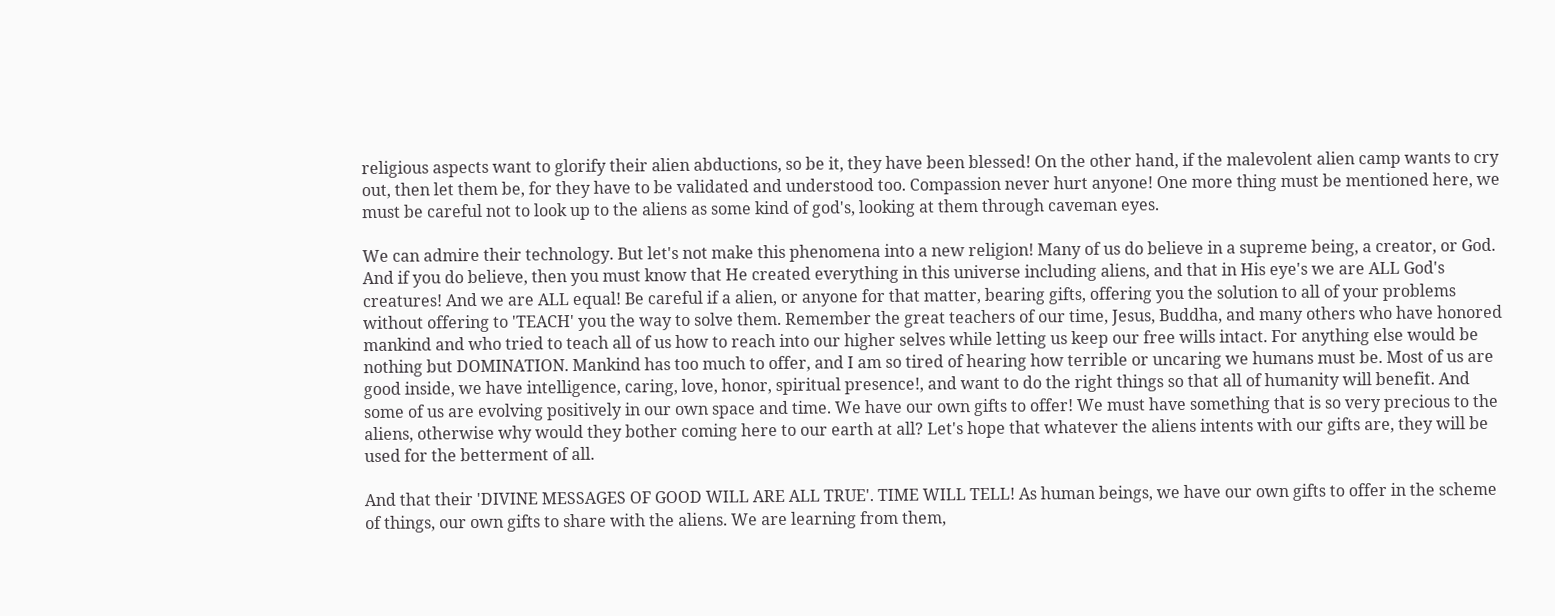religious aspects want to glorify their alien abductions, so be it, they have been blessed! On the other hand, if the malevolent alien camp wants to cry out, then let them be, for they have to be validated and understood too. Compassion never hurt anyone! One more thing must be mentioned here, we must be careful not to look up to the aliens as some kind of god's, looking at them through caveman eyes.

We can admire their technology. But let's not make this phenomena into a new religion! Many of us do believe in a supreme being, a creator, or God. And if you do believe, then you must know that He created everything in this universe including aliens, and that in His eye's we are ALL God's creatures! And we are ALL equal! Be careful if a alien, or anyone for that matter, bearing gifts, offering you the solution to all of your problems without offering to 'TEACH' you the way to solve them. Remember the great teachers of our time, Jesus, Buddha, and many others who have honored mankind and who tried to teach all of us how to reach into our higher selves while letting us keep our free wills intact. For anything else would be nothing but DOMINATION. Mankind has too much to offer, and I am so tired of hearing how terrible or uncaring we humans must be. Most of us are good inside, we have intelligence, caring, love, honor, spiritual presence!, and want to do the right things so that all of humanity will benefit. And some of us are evolving positively in our own space and time. We have our own gifts to offer! We must have something that is so very precious to the aliens, otherwise why would they bother coming here to our earth at all? Let's hope that whatever the aliens intents with our gifts are, they will be used for the betterment of all.

And that their 'DIVINE MESSAGES OF GOOD WILL ARE ALL TRUE'. TIME WILL TELL! As human beings, we have our own gifts to offer in the scheme of things, our own gifts to share with the aliens. We are learning from them,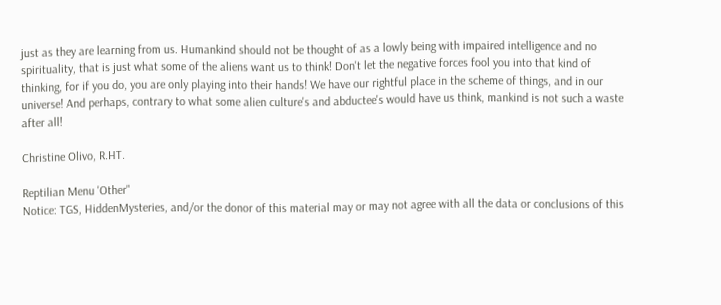just as they are learning from us. Humankind should not be thought of as a lowly being with impaired intelligence and no spirituality, that is just what some of the aliens want us to think! Don't let the negative forces fool you into that kind of thinking, for if you do, you are only playing into their hands! We have our rightful place in the scheme of things, and in our universe! And perhaps, contrary to what some alien culture's and abductee's would have us think, mankind is not such a waste after all!

Christine Olivo, R.HT.

Reptilian Menu 'Other"
Notice: TGS, HiddenMysteries, and/or the donor of this material may or may not agree with all the data or conclusions of this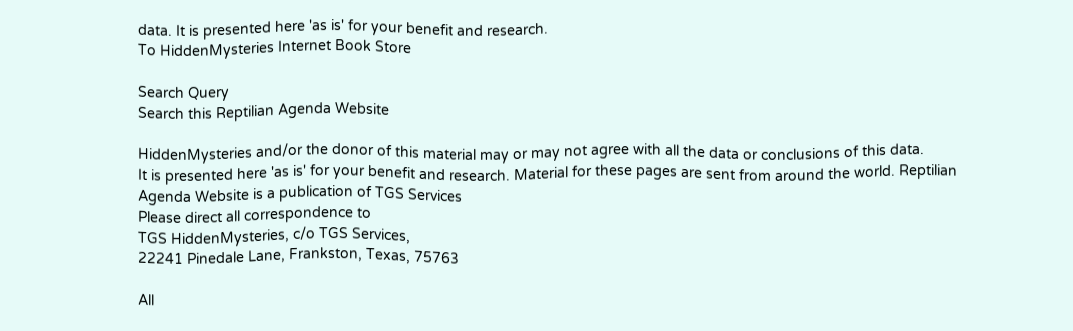data. It is presented here 'as is' for your benefit and research.
To HiddenMysteries Internet Book Store

Search Query
Search this Reptilian Agenda Website

HiddenMysteries and/or the donor of this material may or may not agree with all the data or conclusions of this data.
It is presented here 'as is' for your benefit and research. Material for these pages are sent from around the world. Reptilian Agenda Website is a publication of TGS Services
Please direct all correspondence to
TGS HiddenMysteries, c/o TGS Services,
22241 Pinedale Lane, Frankston, Texas, 75763

All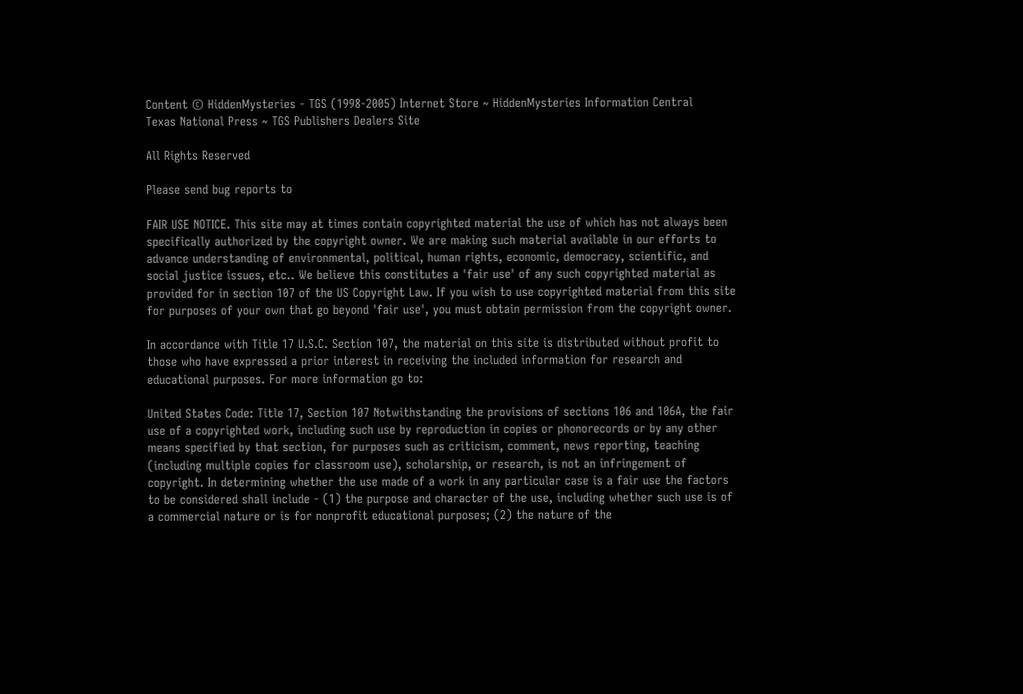Content © HiddenMysteries - TGS (1998-2005) Internet Store ~ HiddenMysteries Information Central
Texas National Press ~ TGS Publishers Dealers Site

All Rights Reserved

Please send bug reports to

FAIR USE NOTICE. This site may at times contain copyrighted material the use of which has not always been specifically authorized by the copyright owner. We are making such material available in our efforts to advance understanding of environmental, political, human rights, economic, democracy, scientific, and social justice issues, etc.. We believe this constitutes a 'fair use' of any such copyrighted material as provided for in section 107 of the US Copyright Law. If you wish to use copyrighted material from this site for purposes of your own that go beyond 'fair use', you must obtain permission from the copyright owner.

In accordance with Title 17 U.S.C. Section 107, the material on this site is distributed without profit to those who have expressed a prior interest in receiving the included information for research and educational purposes. For more information go to:

United States Code: Title 17, Section 107 Notwithstanding the provisions of sections 106 and 106A, the fair use of a copyrighted work, including such use by reproduction in copies or phonorecords or by any other means specified by that section, for purposes such as criticism, comment, news reporting, teaching (including multiple copies for classroom use), scholarship, or research, is not an infringement of copyright. In determining whether the use made of a work in any particular case is a fair use the factors to be considered shall include - (1) the purpose and character of the use, including whether such use is of a commercial nature or is for nonprofit educational purposes; (2) the nature of the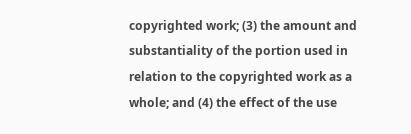copyrighted work; (3) the amount and substantiality of the portion used in relation to the copyrighted work as a whole; and (4) the effect of the use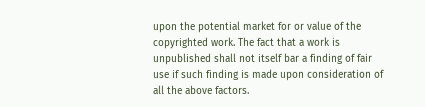upon the potential market for or value of the copyrighted work. The fact that a work is unpublished shall not itself bar a finding of fair use if such finding is made upon consideration of all the above factors.